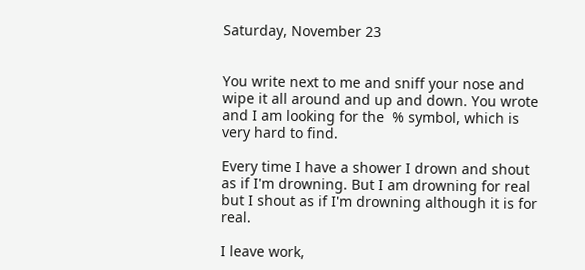Saturday, November 23


You write next to me and sniff your nose and wipe it all around and up and down. You wrote and I am looking for the  % symbol, which is very hard to find.

Every time I have a shower I drown and shout as if I'm drowning. But I am drowning for real but I shout as if I'm drowning although it is for real.

I leave work,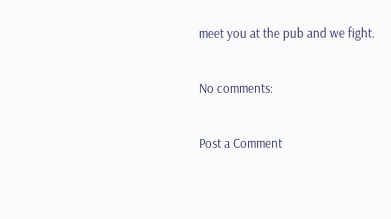meet you at the pub and we fight.

No comments:

Post a Comment